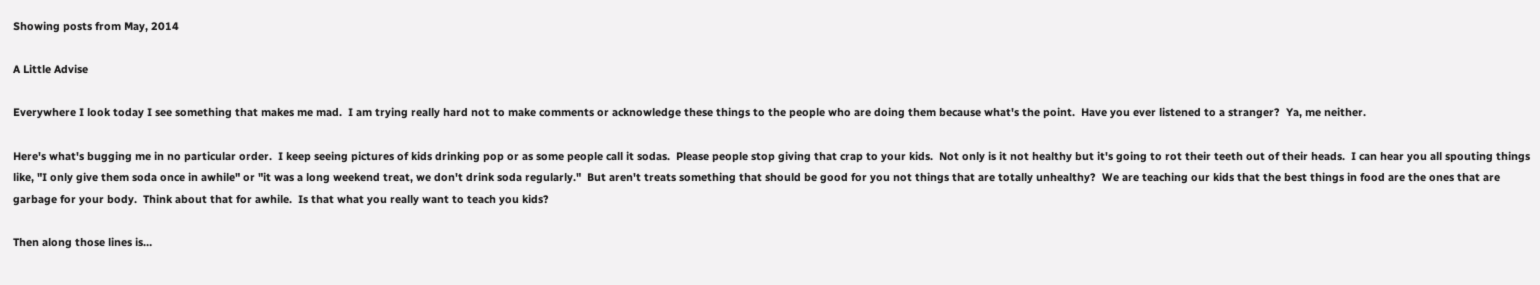Showing posts from May, 2014

A Little Advise

Everywhere I look today I see something that makes me mad.  I am trying really hard not to make comments or acknowledge these things to the people who are doing them because what's the point.  Have you ever listened to a stranger?  Ya, me neither.

Here's what's bugging me in no particular order.  I keep seeing pictures of kids drinking pop or as some people call it sodas.  Please people stop giving that crap to your kids.  Not only is it not healthy but it's going to rot their teeth out of their heads.  I can hear you all spouting things like, "I only give them soda once in awhile" or "it was a long weekend treat, we don't drink soda regularly."  But aren't treats something that should be good for you not things that are totally unhealthy?  We are teaching our kids that the best things in food are the ones that are garbage for your body.  Think about that for awhile.  Is that what you really want to teach you kids?

Then along those lines is…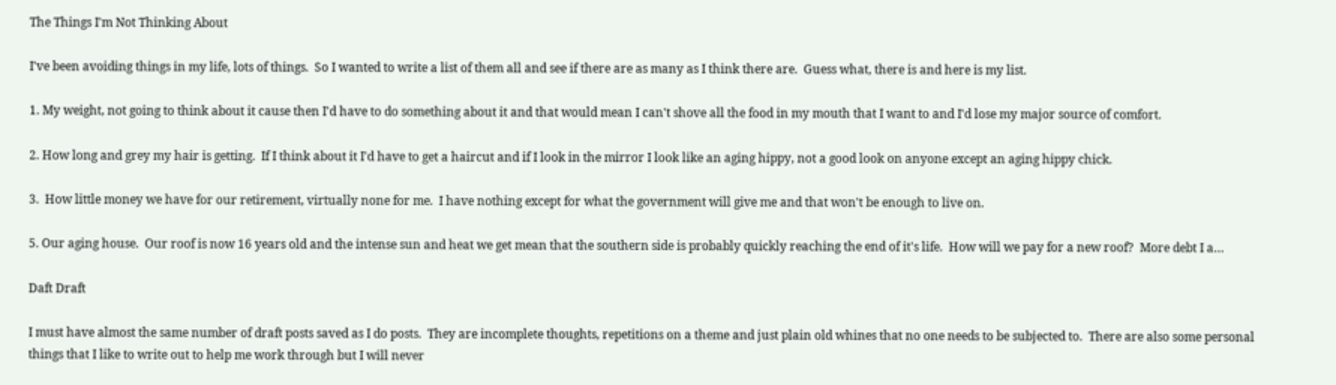The Things I'm Not Thinking About

I've been avoiding things in my life, lots of things.  So I wanted to write a list of them all and see if there are as many as I think there are.  Guess what, there is and here is my list.

1. My weight, not going to think about it cause then I'd have to do something about it and that would mean I can't shove all the food in my mouth that I want to and I'd lose my major source of comfort.

2. How long and grey my hair is getting.  If I think about it I'd have to get a haircut and if I look in the mirror I look like an aging hippy, not a good look on anyone except an aging hippy chick.

3.  How little money we have for our retirement, virtually none for me.  I have nothing except for what the government will give me and that won't be enough to live on.

5. Our aging house.  Our roof is now 16 years old and the intense sun and heat we get mean that the southern side is probably quickly reaching the end of it's life.  How will we pay for a new roof?  More debt I a…

Daft Draft

I must have almost the same number of draft posts saved as I do posts.  They are incomplete thoughts, repetitions on a theme and just plain old whines that no one needs to be subjected to.  There are also some personal things that I like to write out to help me work through but I will never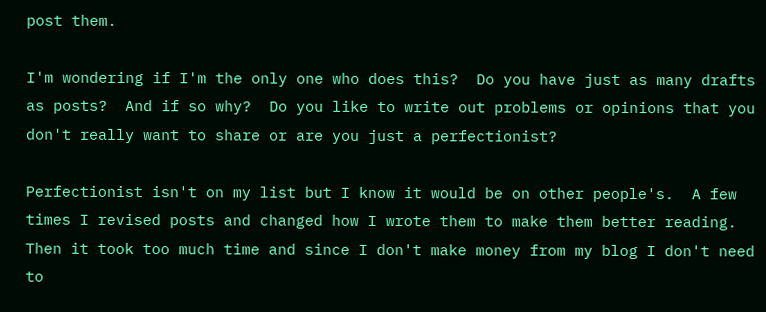post them.

I'm wondering if I'm the only one who does this?  Do you have just as many drafts as posts?  And if so why?  Do you like to write out problems or opinions that you don't really want to share or are you just a perfectionist?

Perfectionist isn't on my list but I know it would be on other people's.  A few times I revised posts and changed how I wrote them to make them better reading.  Then it took too much time and since I don't make money from my blog I don't need to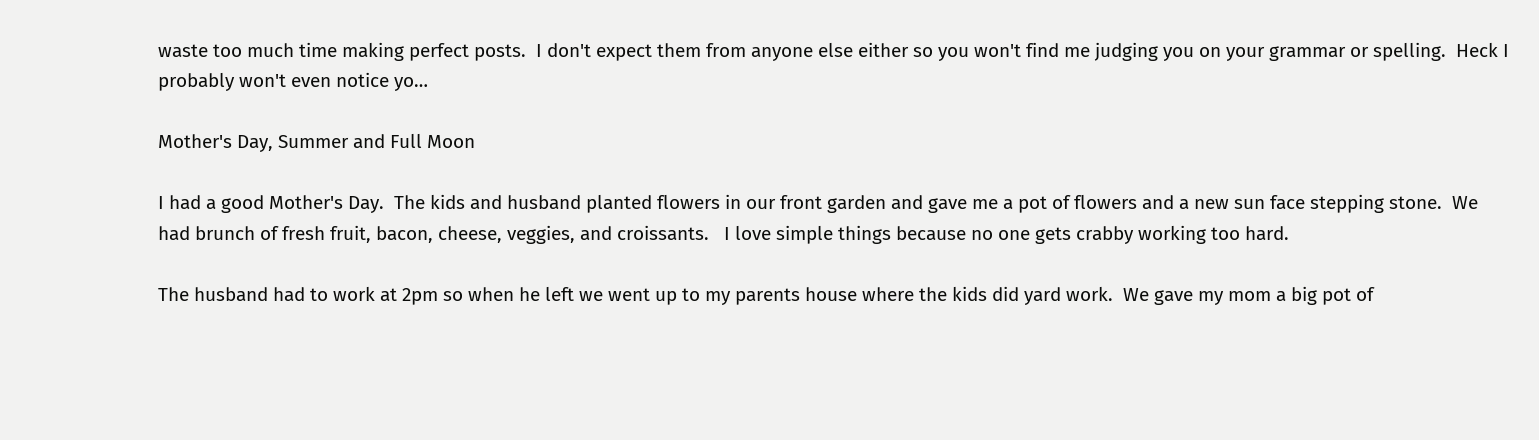waste too much time making perfect posts.  I don't expect them from anyone else either so you won't find me judging you on your grammar or spelling.  Heck I probably won't even notice yo…

Mother's Day, Summer and Full Moon

I had a good Mother's Day.  The kids and husband planted flowers in our front garden and gave me a pot of flowers and a new sun face stepping stone.  We had brunch of fresh fruit, bacon, cheese, veggies, and croissants.   I love simple things because no one gets crabby working too hard.

The husband had to work at 2pm so when he left we went up to my parents house where the kids did yard work.  We gave my mom a big pot of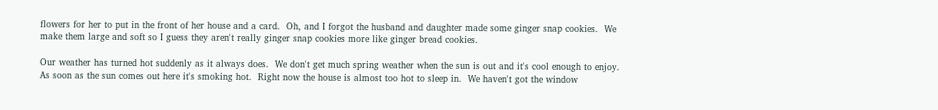flowers for her to put in the front of her house and a card.  Oh, and I forgot the husband and daughter made some ginger snap cookies.  We make them large and soft so I guess they aren't really ginger snap cookies more like ginger bread cookies.

Our weather has turned hot suddenly as it always does.  We don't get much spring weather when the sun is out and it's cool enough to enjoy.  As soon as the sun comes out here it's smoking hot.  Right now the house is almost too hot to sleep in.  We haven't got the window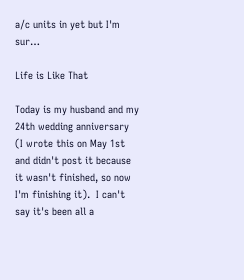a/c units in yet but I'm sur…

Life is Like That

Today is my husband and my 24th wedding anniversary (I wrote this on May 1st and didn't post it because it wasn't finished, so now I'm finishing it).  I can't say it's been all a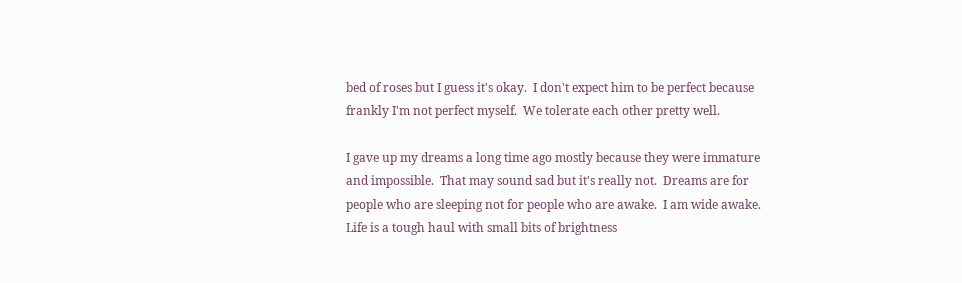bed of roses but I guess it's okay.  I don't expect him to be perfect because frankly I'm not perfect myself.  We tolerate each other pretty well.

I gave up my dreams a long time ago mostly because they were immature and impossible.  That may sound sad but it's really not.  Dreams are for people who are sleeping not for people who are awake.  I am wide awake.  Life is a tough haul with small bits of brightness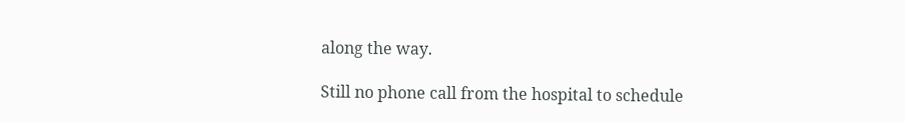along the way.

Still no phone call from the hospital to schedule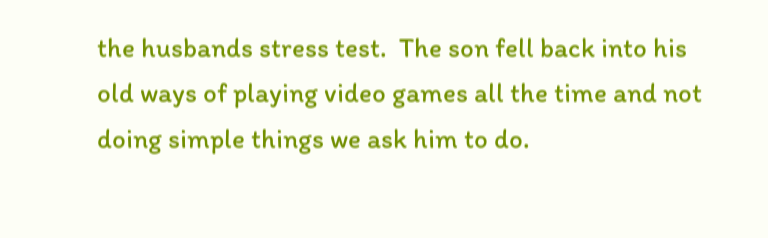the husbands stress test.  The son fell back into his old ways of playing video games all the time and not doing simple things we ask him to do.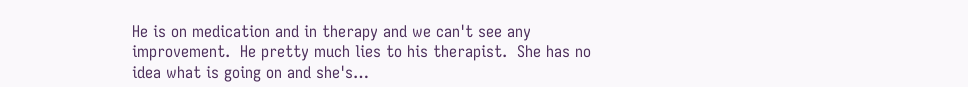He is on medication and in therapy and we can't see any improvement.  He pretty much lies to his therapist.  She has no idea what is going on and she's…